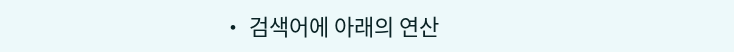• 검색어에 아래의 연산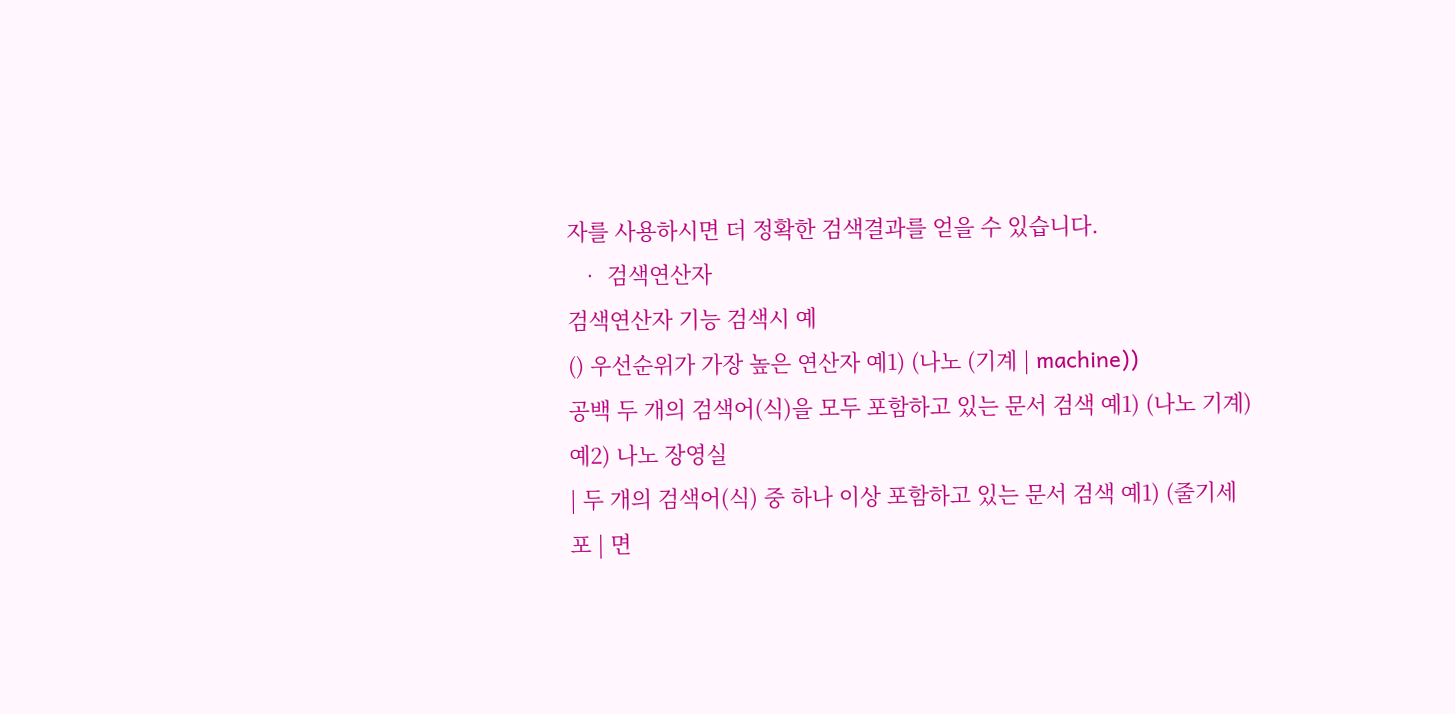자를 사용하시면 더 정확한 검색결과를 얻을 수 있습니다.
  • 검색연산자
검색연산자 기능 검색시 예
() 우선순위가 가장 높은 연산자 예1) (나노 (기계 | machine))
공백 두 개의 검색어(식)을 모두 포함하고 있는 문서 검색 예1) (나노 기계)
예2) 나노 장영실
| 두 개의 검색어(식) 중 하나 이상 포함하고 있는 문서 검색 예1) (줄기세포 | 면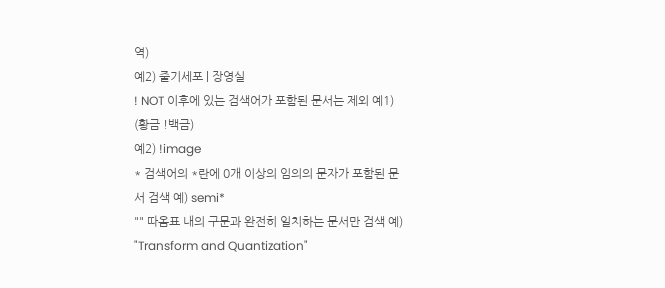역)
예2) 줄기세포 | 장영실
! NOT 이후에 있는 검색어가 포함된 문서는 제외 예1) (황금 !백금)
예2) !image
* 검색어의 *란에 0개 이상의 임의의 문자가 포함된 문서 검색 예) semi*
"" 따옴표 내의 구문과 완전히 일치하는 문서만 검색 예) "Transform and Quantization"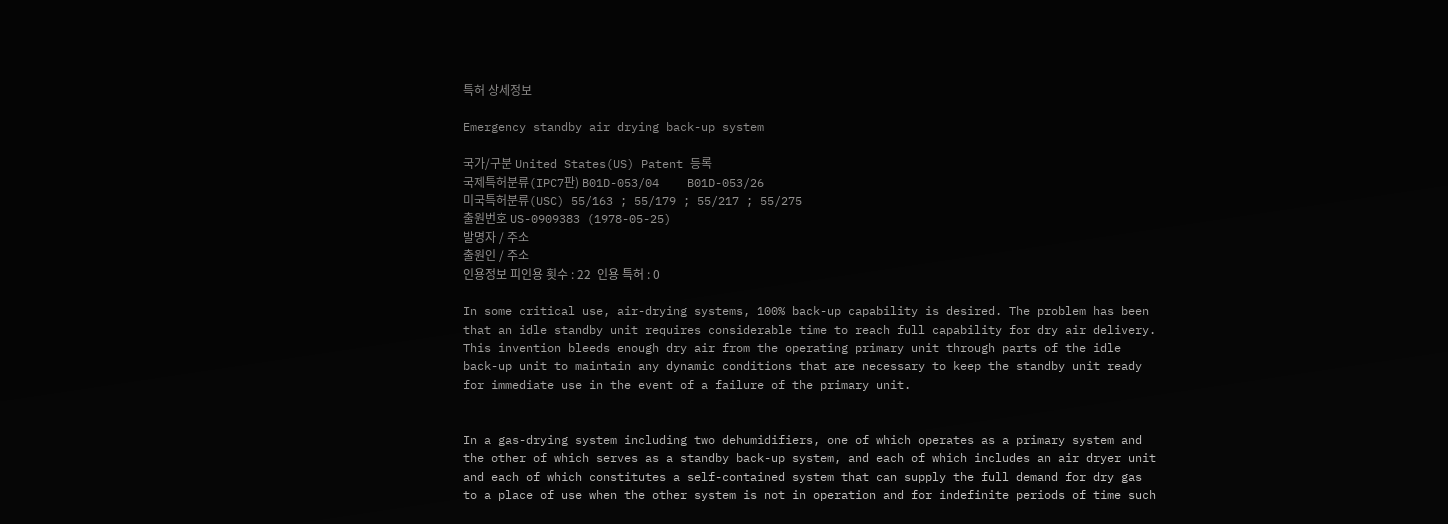특허 상세정보

Emergency standby air drying back-up system

국가/구분 United States(US) Patent 등록
국제특허분류(IPC7판) B01D-053/04    B01D-053/26
미국특허분류(USC) 55/163 ; 55/179 ; 55/217 ; 55/275
출원번호 US-0909383 (1978-05-25)
발명자 / 주소
출원인 / 주소
인용정보 피인용 횟수 : 22  인용 특허 : 0

In some critical use, air-drying systems, 100% back-up capability is desired. The problem has been that an idle standby unit requires considerable time to reach full capability for dry air delivery. This invention bleeds enough dry air from the operating primary unit through parts of the idle back-up unit to maintain any dynamic conditions that are necessary to keep the standby unit ready for immediate use in the event of a failure of the primary unit.


In a gas-drying system including two dehumidifiers, one of which operates as a primary system and the other of which serves as a standby back-up system, and each of which includes an air dryer unit and each of which constitutes a self-contained system that can supply the full demand for dry gas to a place of use when the other system is not in operation and for indefinite periods of time such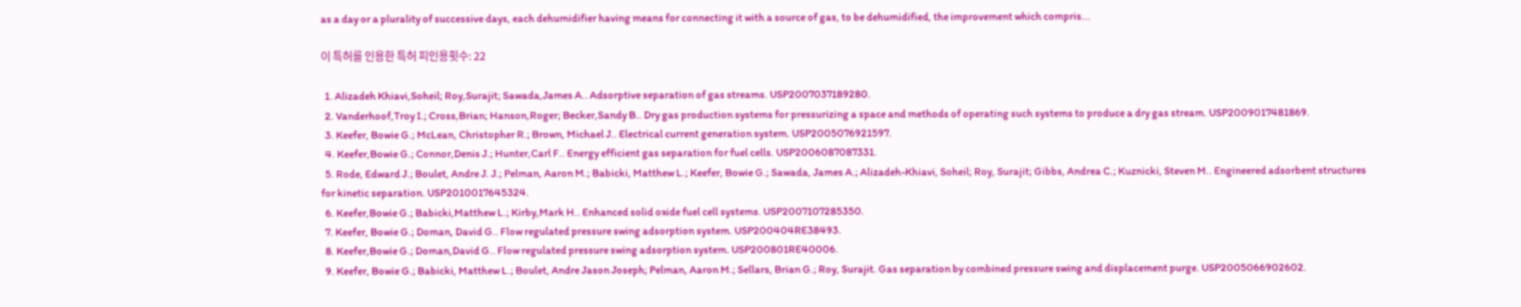as a day or a plurality of successive days, each dehumidifier having means for connecting it with a source of gas, to be dehumidified, the improvement which compris...

이 특허를 인용한 특허 피인용횟수: 22

  1. Alizadeh Khiavi,Soheil; Roy,Surajit; Sawada,James A.. Adsorptive separation of gas streams. USP2007037189280.
  2. Vanderhoof,Troy I.; Cross,Brian; Hanson,Roger; Becker,Sandy B.. Dry gas production systems for pressurizing a space and methods of operating such systems to produce a dry gas stream. USP2009017481869.
  3. Keefer, Bowie G.; McLean, Christopher R.; Brown, Michael J.. Electrical current generation system. USP2005076921597.
  4. Keefer,Bowie G.; Connor,Denis J.; Hunter,Carl F.. Energy efficient gas separation for fuel cells. USP2006087087331.
  5. Rode, Edward J.; Boulet, Andre J. J.; Pelman, Aaron M.; Babicki, Matthew L.; Keefer, Bowie G.; Sawada, James A.; Alizadeh-Khiavi, Soheil; Roy, Surajit; Gibbs, Andrea C.; Kuznicki, Steven M.. Engineered adsorbent structures for kinetic separation. USP2010017645324.
  6. Keefer,Bowie G.; Babicki,Matthew L.; Kirby,Mark H.. Enhanced solid oxide fuel cell systems. USP2007107285350.
  7. Keefer, Bowie G.; Doman, David G.. Flow regulated pressure swing adsorption system. USP200404RE38493.
  8. Keefer,Bowie G.; Doman,David G.. Flow regulated pressure swing adsorption system. USP200801RE40006.
  9. Keefer, Bowie G.; Babicki, Matthew L.; Boulet, Andre Jason Joseph; Pelman, Aaron M.; Sellars, Brian G.; Roy, Surajit. Gas separation by combined pressure swing and displacement purge. USP2005066902602.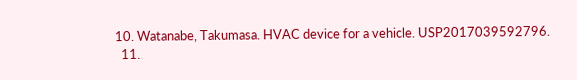10. Watanabe, Takumasa. HVAC device for a vehicle. USP2017039592796.
  11.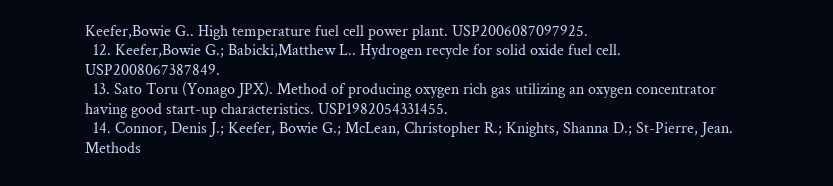Keefer,Bowie G.. High temperature fuel cell power plant. USP2006087097925.
  12. Keefer,Bowie G.; Babicki,Matthew L.. Hydrogen recycle for solid oxide fuel cell. USP2008067387849.
  13. Sato Toru (Yonago JPX). Method of producing oxygen rich gas utilizing an oxygen concentrator having good start-up characteristics. USP1982054331455.
  14. Connor, Denis J.; Keefer, Bowie G.; McLean, Christopher R.; Knights, Shanna D.; St-Pierre, Jean. Methods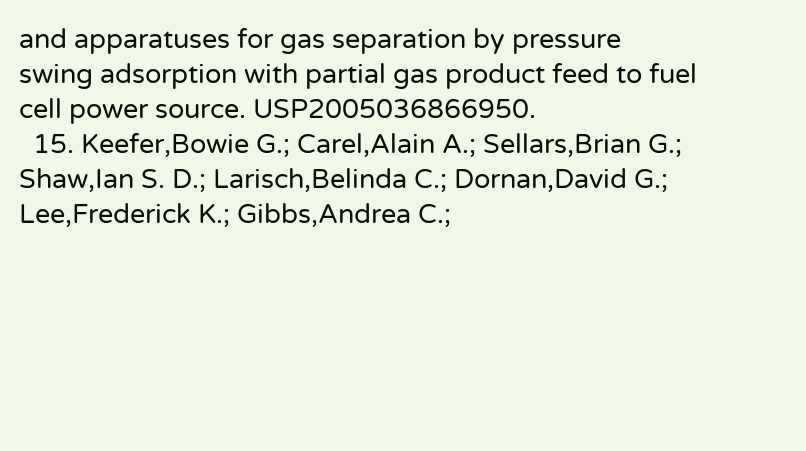and apparatuses for gas separation by pressure swing adsorption with partial gas product feed to fuel cell power source. USP2005036866950.
  15. Keefer,Bowie G.; Carel,Alain A.; Sellars,Brian G.; Shaw,Ian S. D.; Larisch,Belinda C.; Dornan,David G.; Lee,Frederick K.; Gibbs,Andrea C.;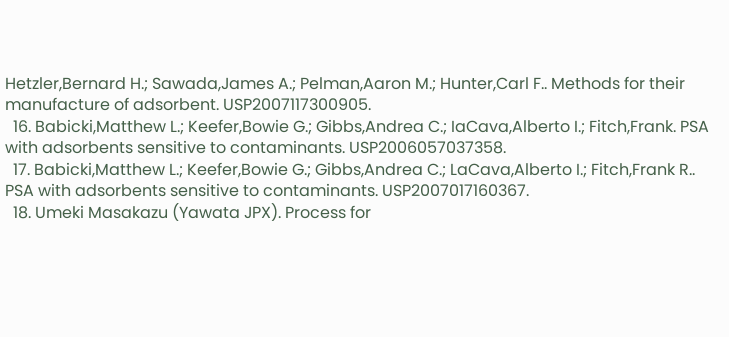Hetzler,Bernard H.; Sawada,James A.; Pelman,Aaron M.; Hunter,Carl F.. Methods for their manufacture of adsorbent. USP2007117300905.
  16. Babicki,Matthew L.; Keefer,Bowie G.; Gibbs,Andrea C.; IaCava,Alberto I.; Fitch,Frank. PSA with adsorbents sensitive to contaminants. USP2006057037358.
  17. Babicki,Matthew L.; Keefer,Bowie G.; Gibbs,Andrea C.; LaCava,Alberto I.; Fitch,Frank R.. PSA with adsorbents sensitive to contaminants. USP2007017160367.
  18. Umeki Masakazu (Yawata JPX). Process for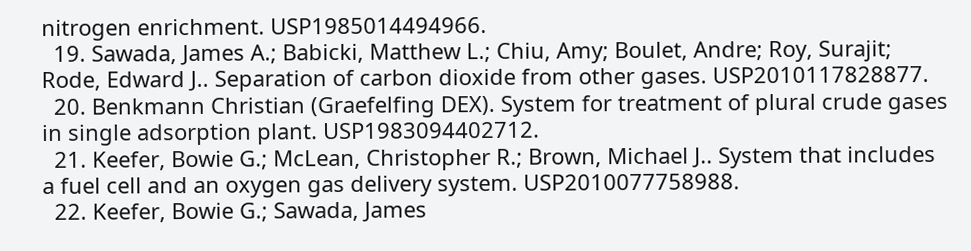nitrogen enrichment. USP1985014494966.
  19. Sawada, James A.; Babicki, Matthew L.; Chiu, Amy; Boulet, Andre; Roy, Surajit; Rode, Edward J.. Separation of carbon dioxide from other gases. USP2010117828877.
  20. Benkmann Christian (Graefelfing DEX). System for treatment of plural crude gases in single adsorption plant. USP1983094402712.
  21. Keefer, Bowie G.; McLean, Christopher R.; Brown, Michael J.. System that includes a fuel cell and an oxygen gas delivery system. USP2010077758988.
  22. Keefer, Bowie G.; Sawada, James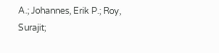A.; Johannes, Erik P.; Roy, Surajit;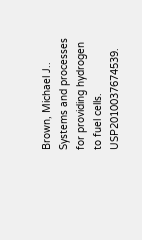Brown, Michael J.. Systems and processes for providing hydrogen to fuel cells. USP2010037674539.